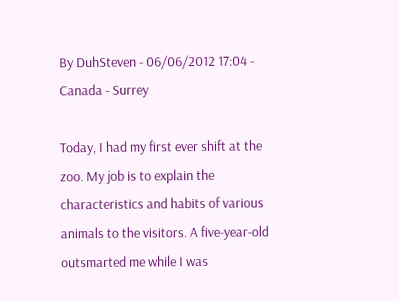By DuhSteven - 06/06/2012 17:04 - Canada - Surrey

Today, I had my first ever shift at the zoo. My job is to explain the characteristics and habits of various animals to the visitors. A five-year-old outsmarted me while I was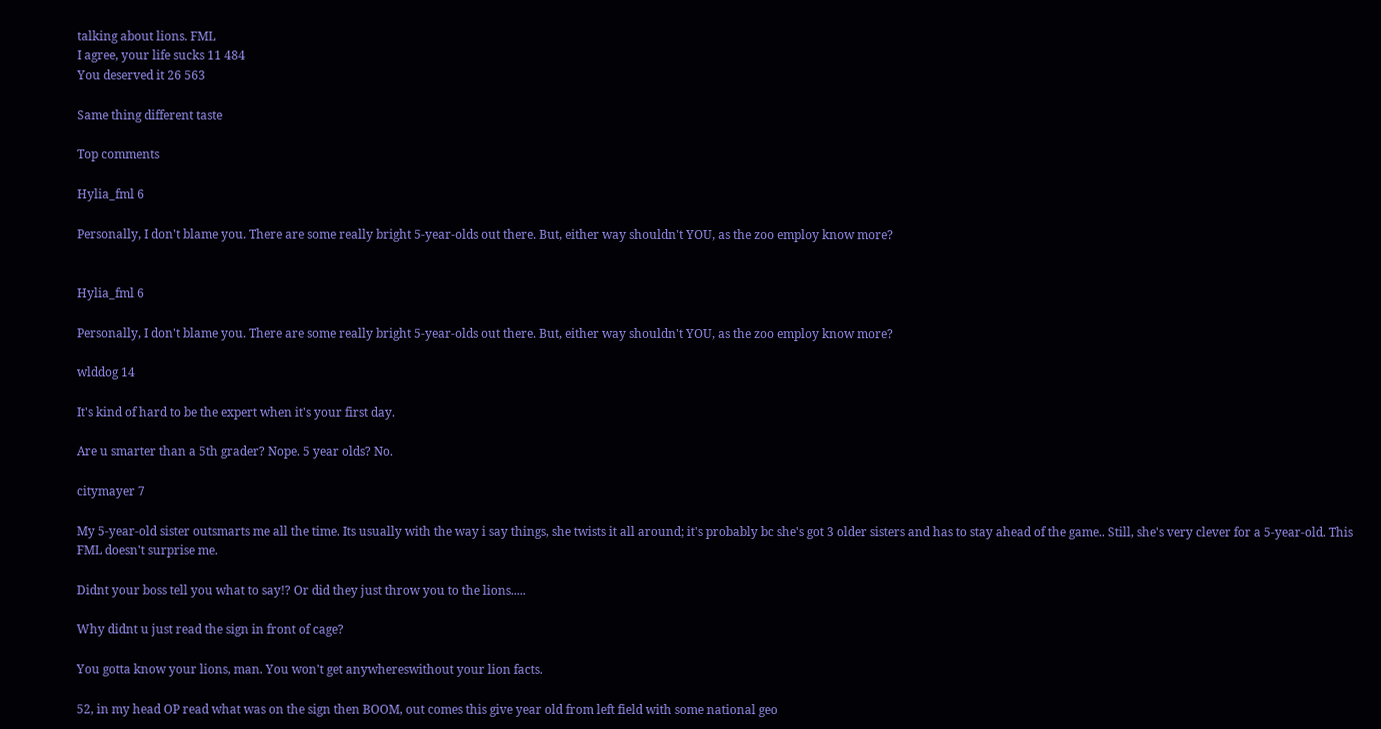talking about lions. FML
I agree, your life sucks 11 484
You deserved it 26 563

Same thing different taste

Top comments

Hylia_fml 6

Personally, I don't blame you. There are some really bright 5-year-olds out there. But, either way shouldn't YOU, as the zoo employ know more?


Hylia_fml 6

Personally, I don't blame you. There are some really bright 5-year-olds out there. But, either way shouldn't YOU, as the zoo employ know more?

wlddog 14

It's kind of hard to be the expert when it's your first day.

Are u smarter than a 5th grader? Nope. 5 year olds? No.

citymayer 7

My 5-year-old sister outsmarts me all the time. Its usually with the way i say things, she twists it all around; it's probably bc she's got 3 older sisters and has to stay ahead of the game.. Still, she's very clever for a 5-year-old. This FML doesn't surprise me.

Didnt your boss tell you what to say!? Or did they just throw you to the lions.....

Why didnt u just read the sign in front of cage?

You gotta know your lions, man. You won't get anywhereswithout your lion facts.

52, in my head OP read what was on the sign then BOOM, out comes this give year old from left field with some national geo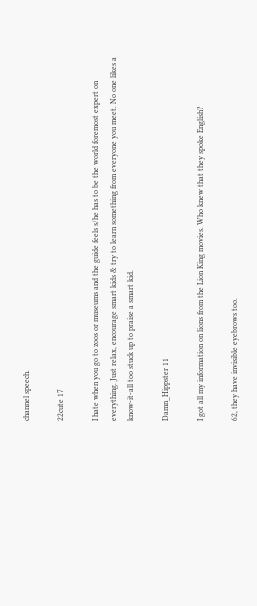channel speech.

22cute 17

I hate when you go to zoos or museums and the guide feels s/he has to be the world foremost expert on everything. Just relax, encourage smart kids & try to learn something from everyone you meet. No one likes a know-it-all too stuck up to praise a smart kid.

Damn_Hippster 11

I got all my information on lions from the Lion King movies. Who knew that they spoke English?

62, they have invisible eyebrows too.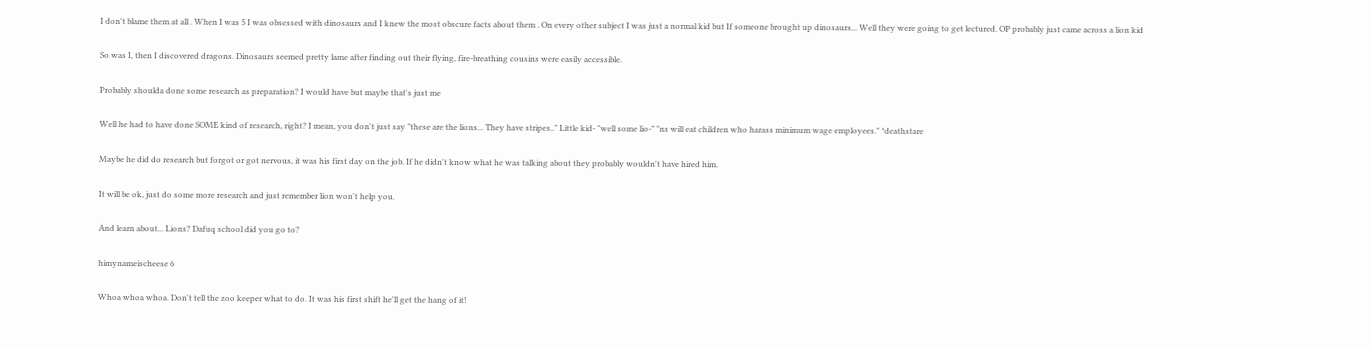I don't blame them at all . When I was 5 I was obsessed with dinosaurs and I knew the most obscure facts about them . On every other subject I was just a normal kid but If someone brought up dinosaurs... Well they were going to get lectured. OP probably just came across a lion kid

So was I, then I discovered dragons. Dinosaurs seemed pretty lame after finding out their flying, fire-breathing cousins were easily accessible.

Probably shoulda done some research as preparation? I would have but maybe that's just me

Well he had to have done SOME kind of research, right? I mean, you don't just say "these are the lions... They have stripes.." Little kid- "well some lio-" "ns will eat children who harass minimum wage employees." *deathstare

Maybe he did do research but forgot or got nervous, it was his first day on the job. If he didn't know what he was talking about they probably wouldn't have hired him.

It will be ok, just do some more research and just remember lion won't help you.

And learn about... Lions? Dafuq school did you go to?

himynameischeese 6

Whoa whoa whoa. Don't tell the zoo keeper what to do. It was his first shift he'll get the hang of it!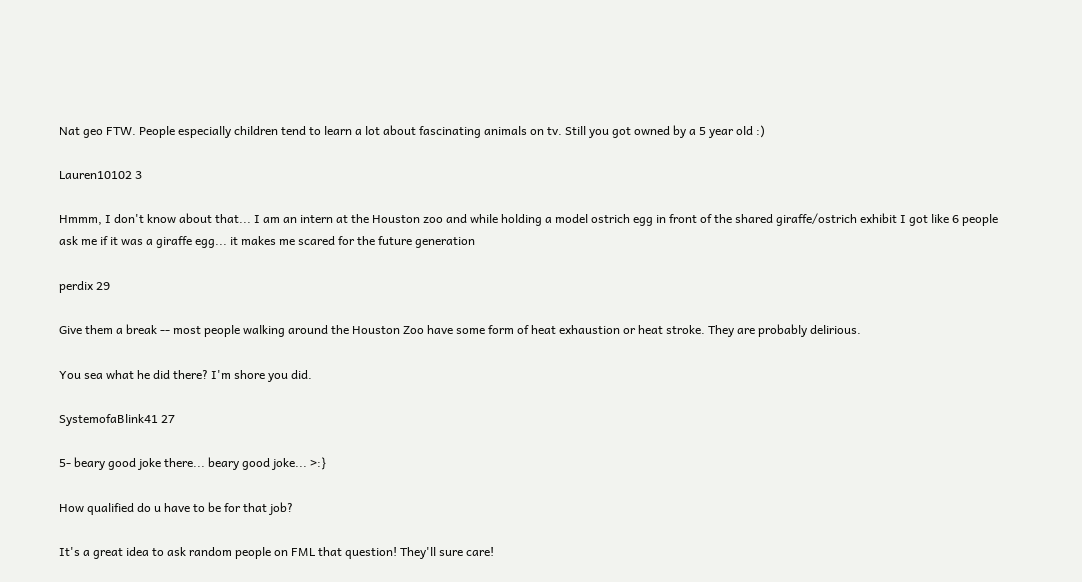Nat geo FTW. People especially children tend to learn a lot about fascinating animals on tv. Still you got owned by a 5 year old :)

Lauren10102 3

Hmmm, I don't know about that... I am an intern at the Houston zoo and while holding a model ostrich egg in front of the shared giraffe/ostrich exhibit I got like 6 people ask me if it was a giraffe egg... it makes me scared for the future generation

perdix 29

Give them a break -- most people walking around the Houston Zoo have some form of heat exhaustion or heat stroke. They are probably delirious.

You sea what he did there? I'm shore you did.

SystemofaBlink41 27

5- beary good joke there... beary good joke... >:}

How qualified do u have to be for that job?

It's a great idea to ask random people on FML that question! They'll sure care!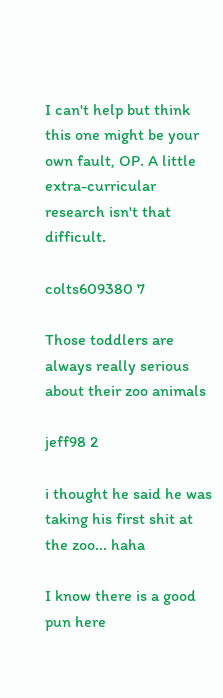I can't help but think this one might be your own fault, OP. A little extra-curricular research isn't that difficult.

colts609380 7

Those toddlers are always really serious about their zoo animals

jeff98 2

i thought he said he was taking his first shit at the zoo... haha

I know there is a good pun here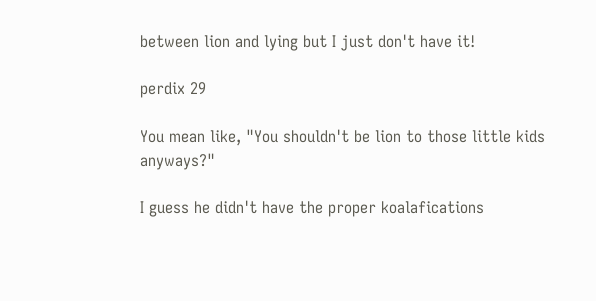between lion and lying but I just don't have it!

perdix 29

You mean like, "You shouldn't be lion to those little kids anyways?"

I guess he didn't have the proper koalafications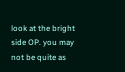look at the bright side OP. you may not be quite as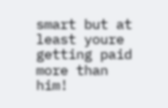smart but at least youre getting paid more than him!